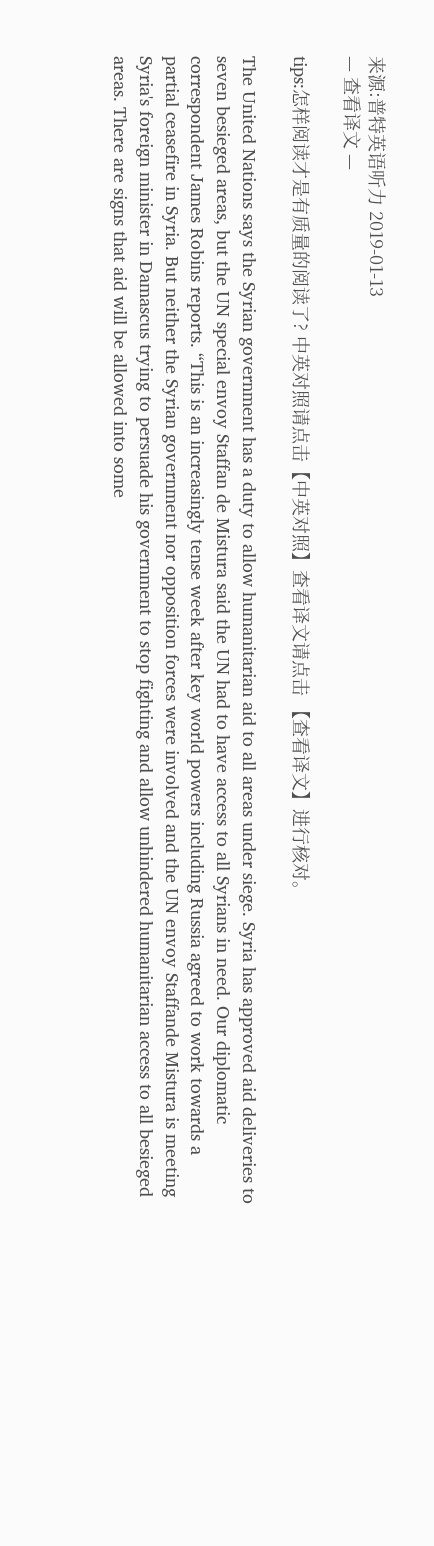来源:普特英语听力 2019-01-13
— 查看译文 —

tips:怎样阅读才是有质量的阅读了? 中英对照请点击【中英对照】查看译文请点击 【查看译文】进行核对。

The United Nations says the Syrian government has a duty to allow humanitarian aid to all areas under siege. Syria has approved aid deliveries to seven besieged areas, but the UN special envoy Staffan de Mistura said the UN had to have access to all Syrians in need. Our diplomatic correspondent James Robins reports. “This is an increasingly tense week after key world powers including Russia agreed to work towards a partial ceasefire in Syria. But neither the Syrian government nor opposition forces were involved and the UN envoy Staffande Mistura is meeting Syria's foreign minister in Damascus trying to persuade his government to stop fighting and allow unhindered humanitarian access to all besieged areas. There are signs that aid will be allowed into some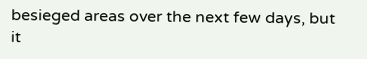besieged areas over the next few days, but it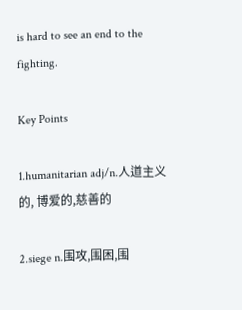is hard to see an end to the fighting.

Key Points

1.humanitarian adj/n.人道主义的, 博爱的,慈善的

2.siege n.围攻,围困,围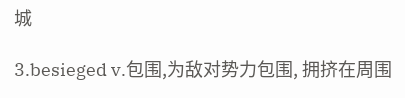城

3.besieged v.包围,为敌对势力包围, 拥挤在周围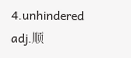4.unhindered adj.顺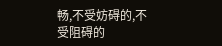畅,不受妨碍的,不受阻碍的